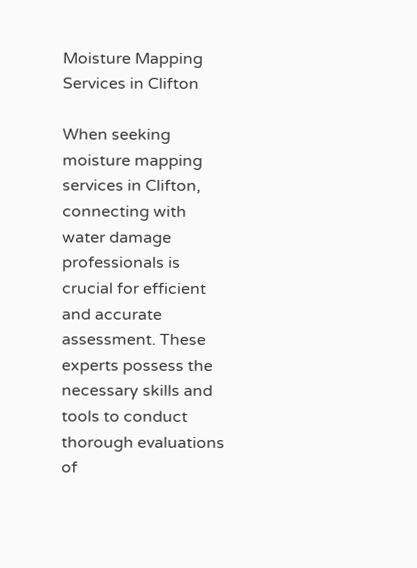Moisture Mapping Services in Clifton

When seeking moisture mapping services in Clifton, connecting with water damage professionals is crucial for efficient and accurate assessment. These experts possess the necessary skills and tools to conduct thorough evaluations of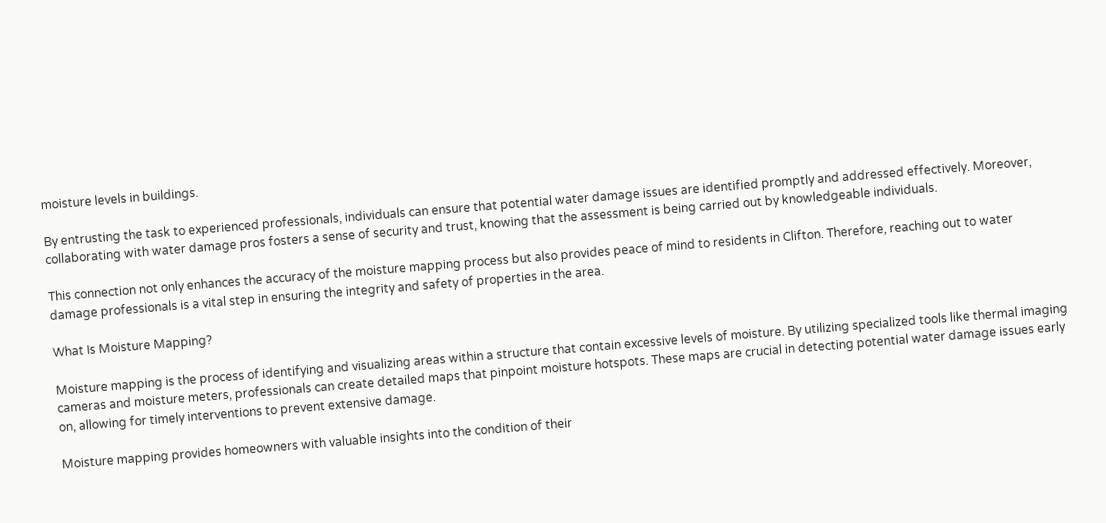moisture levels in buildings.

By entrusting the task to experienced professionals, individuals can ensure that potential water damage issues are identified promptly and addressed effectively. Moreover, collaborating with water damage pros fosters a sense of security and trust, knowing that the assessment is being carried out by knowledgeable individuals.

This connection not only enhances the accuracy of the moisture mapping process but also provides peace of mind to residents in Clifton. Therefore, reaching out to water damage professionals is a vital step in ensuring the integrity and safety of properties in the area.

What Is Moisture Mapping?

Moisture mapping is the process of identifying and visualizing areas within a structure that contain excessive levels of moisture. By utilizing specialized tools like thermal imaging cameras and moisture meters, professionals can create detailed maps that pinpoint moisture hotspots. These maps are crucial in detecting potential water damage issues early on, allowing for timely interventions to prevent extensive damage.

Moisture mapping provides homeowners with valuable insights into the condition of their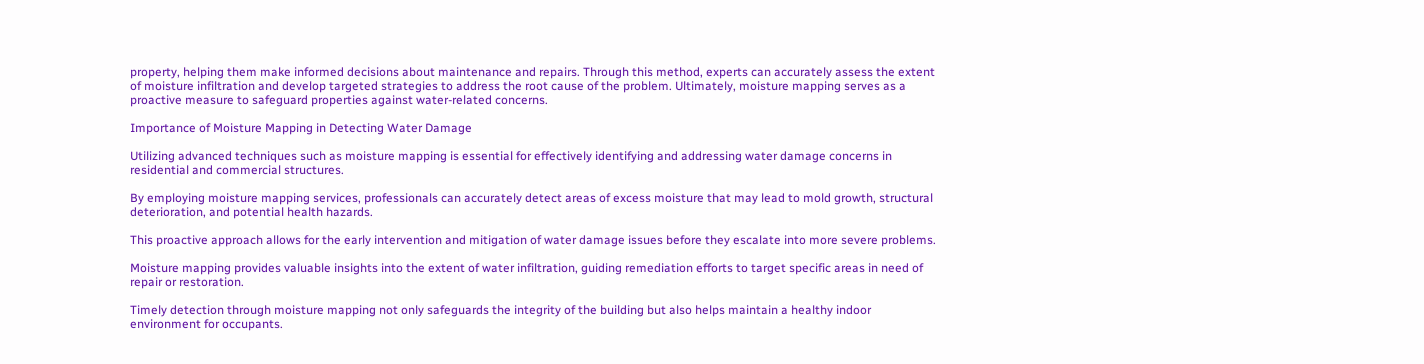property, helping them make informed decisions about maintenance and repairs. Through this method, experts can accurately assess the extent of moisture infiltration and develop targeted strategies to address the root cause of the problem. Ultimately, moisture mapping serves as a proactive measure to safeguard properties against water-related concerns.

Importance of Moisture Mapping in Detecting Water Damage

Utilizing advanced techniques such as moisture mapping is essential for effectively identifying and addressing water damage concerns in residential and commercial structures.

By employing moisture mapping services, professionals can accurately detect areas of excess moisture that may lead to mold growth, structural deterioration, and potential health hazards.

This proactive approach allows for the early intervention and mitigation of water damage issues before they escalate into more severe problems.

Moisture mapping provides valuable insights into the extent of water infiltration, guiding remediation efforts to target specific areas in need of repair or restoration.

Timely detection through moisture mapping not only safeguards the integrity of the building but also helps maintain a healthy indoor environment for occupants.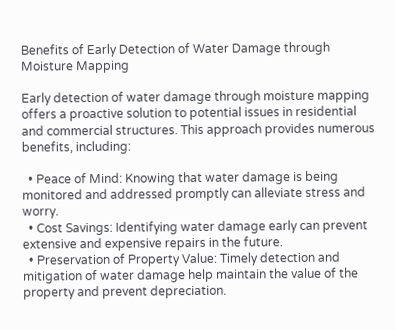Benefits of Early Detection of Water Damage through Moisture Mapping

Early detection of water damage through moisture mapping offers a proactive solution to potential issues in residential and commercial structures. This approach provides numerous benefits, including:

  • Peace of Mind: Knowing that water damage is being monitored and addressed promptly can alleviate stress and worry.
  • Cost Savings: Identifying water damage early can prevent extensive and expensive repairs in the future.
  • Preservation of Property Value: Timely detection and mitigation of water damage help maintain the value of the property and prevent depreciation.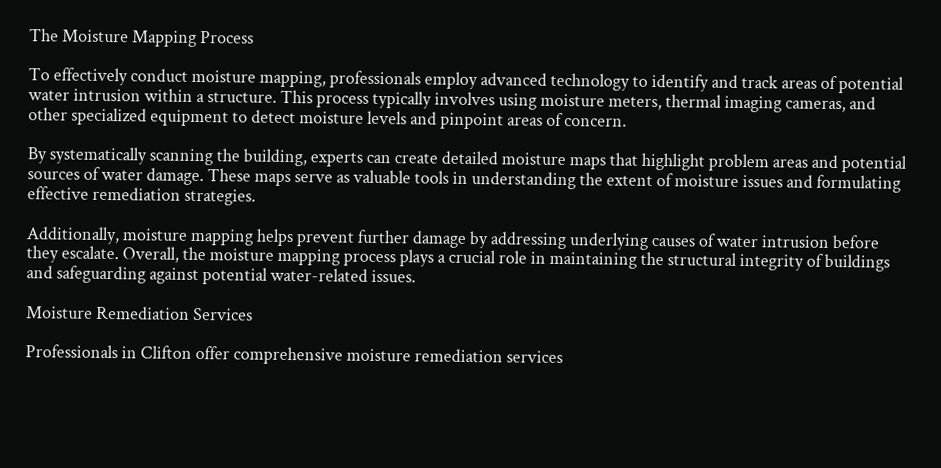The Moisture Mapping Process

To effectively conduct moisture mapping, professionals employ advanced technology to identify and track areas of potential water intrusion within a structure. This process typically involves using moisture meters, thermal imaging cameras, and other specialized equipment to detect moisture levels and pinpoint areas of concern.

By systematically scanning the building, experts can create detailed moisture maps that highlight problem areas and potential sources of water damage. These maps serve as valuable tools in understanding the extent of moisture issues and formulating effective remediation strategies.

Additionally, moisture mapping helps prevent further damage by addressing underlying causes of water intrusion before they escalate. Overall, the moisture mapping process plays a crucial role in maintaining the structural integrity of buildings and safeguarding against potential water-related issues.

Moisture Remediation Services

Professionals in Clifton offer comprehensive moisture remediation services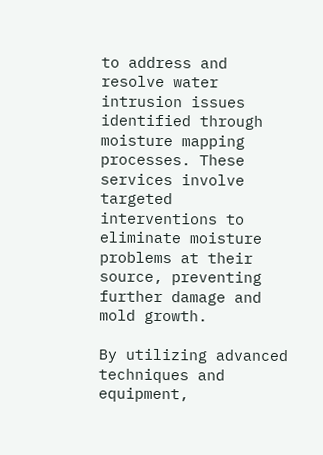to address and resolve water intrusion issues identified through moisture mapping processes. These services involve targeted interventions to eliminate moisture problems at their source, preventing further damage and mold growth.

By utilizing advanced techniques and equipment,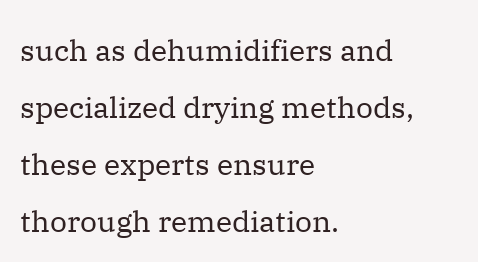such as dehumidifiers and specialized drying methods, these experts ensure thorough remediation.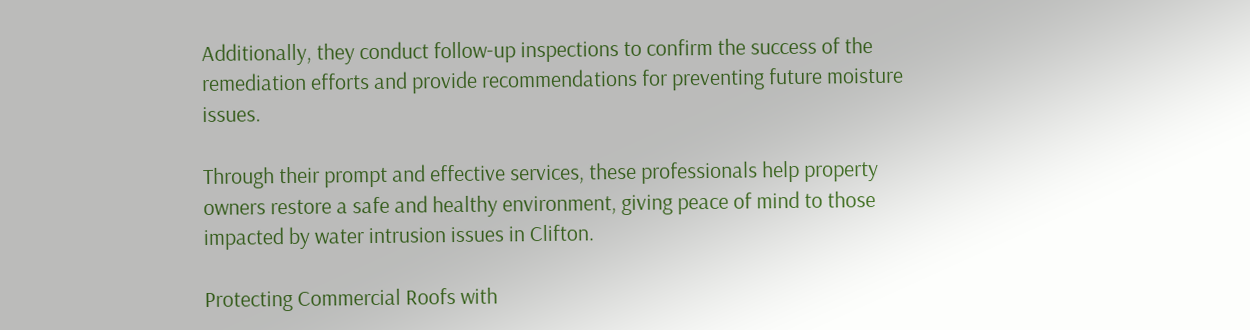Additionally, they conduct follow-up inspections to confirm the success of the remediation efforts and provide recommendations for preventing future moisture issues.

Through their prompt and effective services, these professionals help property owners restore a safe and healthy environment, giving peace of mind to those impacted by water intrusion issues in Clifton.

Protecting Commercial Roofs with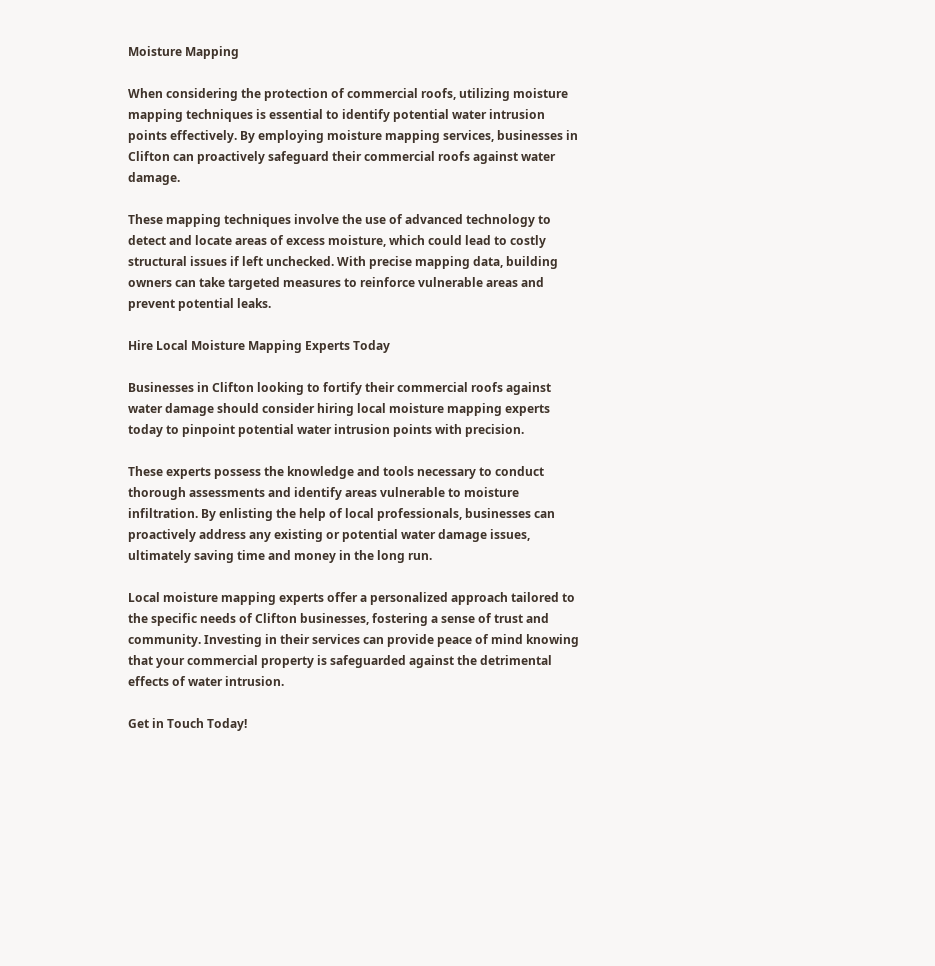Moisture Mapping

When considering the protection of commercial roofs, utilizing moisture mapping techniques is essential to identify potential water intrusion points effectively. By employing moisture mapping services, businesses in Clifton can proactively safeguard their commercial roofs against water damage.

These mapping techniques involve the use of advanced technology to detect and locate areas of excess moisture, which could lead to costly structural issues if left unchecked. With precise mapping data, building owners can take targeted measures to reinforce vulnerable areas and prevent potential leaks.

Hire Local Moisture Mapping Experts Today

Businesses in Clifton looking to fortify their commercial roofs against water damage should consider hiring local moisture mapping experts today to pinpoint potential water intrusion points with precision.

These experts possess the knowledge and tools necessary to conduct thorough assessments and identify areas vulnerable to moisture infiltration. By enlisting the help of local professionals, businesses can proactively address any existing or potential water damage issues, ultimately saving time and money in the long run.

Local moisture mapping experts offer a personalized approach tailored to the specific needs of Clifton businesses, fostering a sense of trust and community. Investing in their services can provide peace of mind knowing that your commercial property is safeguarded against the detrimental effects of water intrusion.

Get in Touch Today!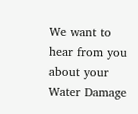We want to hear from you about your Water Damage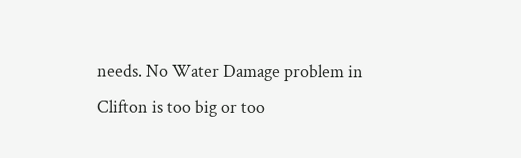needs. No Water Damage problem in Clifton is too big or too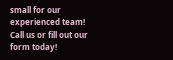small for our experienced team! Call us or fill out our form today!